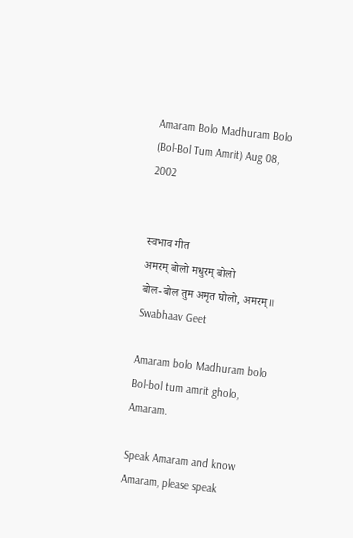Amaram Bolo Madhuram Bolo (Bol-Bol Tum Amrit) Aug 08, 2002


स्वभाव गीत
अमरम् बोलो मधुरम् बोलो
बोल-बोल तुम अमृत घोलो, अमरम्॥
Swabhaav Geet

Amaram bolo Madhuram bolo
Bol-bol tum amrit gholo, Amaram.

Speak Amaram and know Amaram, please speak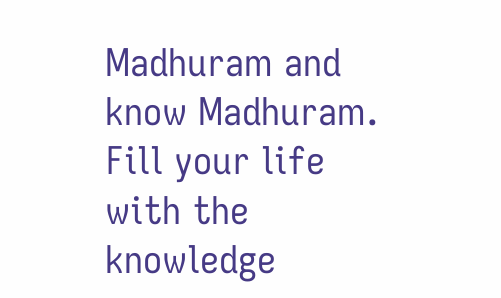Madhuram and know Madhuram. Fill your life with the knowledge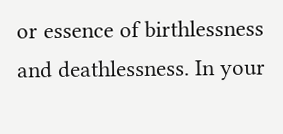or essence of birthlessness and deathlessness. In your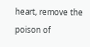heart, remove the poison of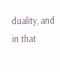duality, and in that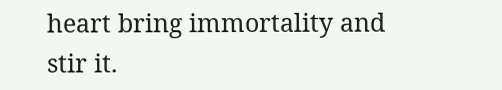heart bring immortality and stir it.